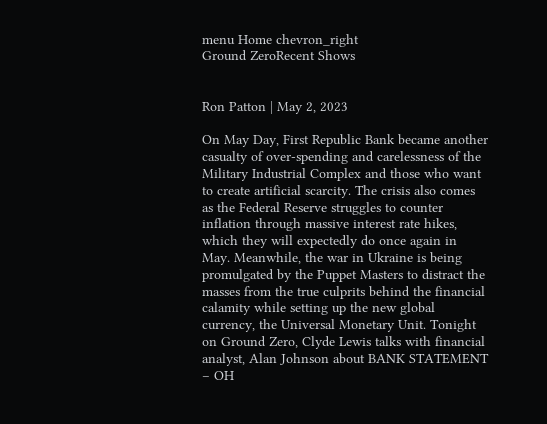menu Home chevron_right
Ground ZeroRecent Shows


Ron Patton | May 2, 2023

On May Day, First Republic Bank became another casualty of over-spending and carelessness of the Military Industrial Complex and those who want to create artificial scarcity. The crisis also comes as the Federal Reserve struggles to counter inflation through massive interest rate hikes, which they will expectedly do once again in May. Meanwhile, the war in Ukraine is being promulgated by the Puppet Masters to distract the masses from the true culprits behind the financial calamity while setting up the new global currency, the Universal Monetary Unit. Tonight on Ground Zero, Clyde Lewis talks with financial analyst, Alan Johnson about BANK STATEMENT – OH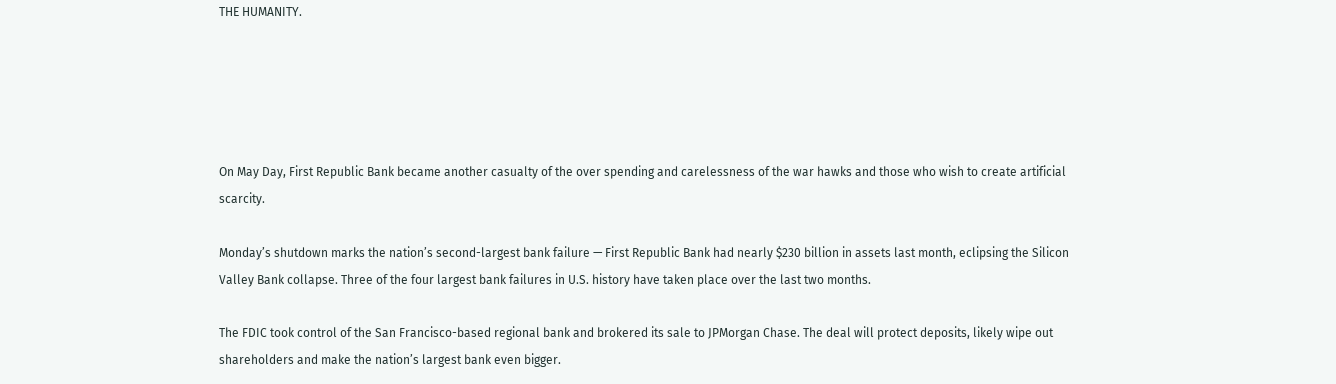THE HUMANITY.





On May Day, First Republic Bank became another casualty of the over spending and carelessness of the war hawks and those who wish to create artificial scarcity.

Monday’s shutdown marks the nation’s second-largest bank failure — First Republic Bank had nearly $230 billion in assets last month, eclipsing the Silicon Valley Bank collapse. Three of the four largest bank failures in U.S. history have taken place over the last two months.

The FDIC took control of the San Francisco-based regional bank and brokered its sale to JPMorgan Chase. The deal will protect deposits, likely wipe out shareholders and make the nation’s largest bank even bigger.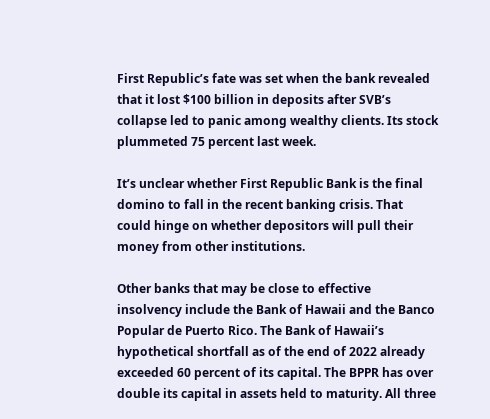First Republic’s fate was set when the bank revealed that it lost $100 billion in deposits after SVB’s collapse led to panic among wealthy clients. Its stock plummeted 75 percent last week.

It’s unclear whether First Republic Bank is the final domino to fall in the recent banking crisis. That could hinge on whether depositors will pull their money from other institutions.

Other banks that may be close to effective insolvency include the Bank of Hawaii and the Banco Popular de Puerto Rico. The Bank of Hawaii’s hypothetical shortfall as of the end of 2022 already exceeded 60 percent of its capital. The BPPR has over double its capital in assets held to maturity. All three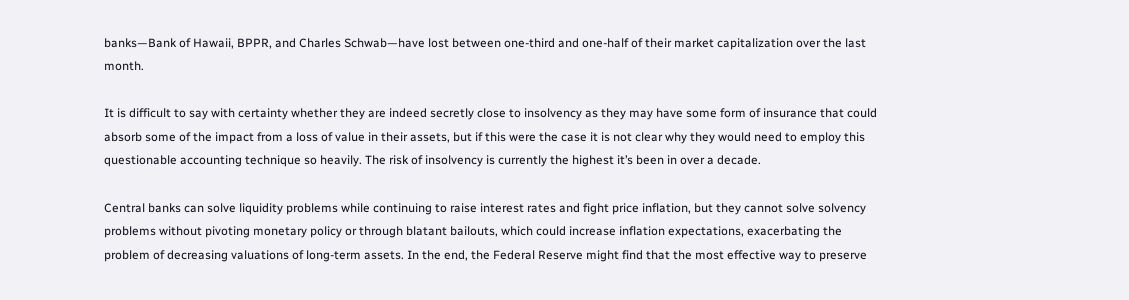banks—Bank of Hawaii, BPPR, and Charles Schwab—have lost between one-third and one-half of their market capitalization over the last month.

It is difficult to say with certainty whether they are indeed secretly close to insolvency as they may have some form of insurance that could absorb some of the impact from a loss of value in their assets, but if this were the case it is not clear why they would need to employ this questionable accounting technique so heavily. The risk of insolvency is currently the highest it’s been in over a decade.

Central banks can solve liquidity problems while continuing to raise interest rates and fight price inflation, but they cannot solve solvency problems without pivoting monetary policy or through blatant bailouts, which could increase inflation expectations, exacerbating the problem of decreasing valuations of long-term assets. In the end, the Federal Reserve might find that the most effective way to preserve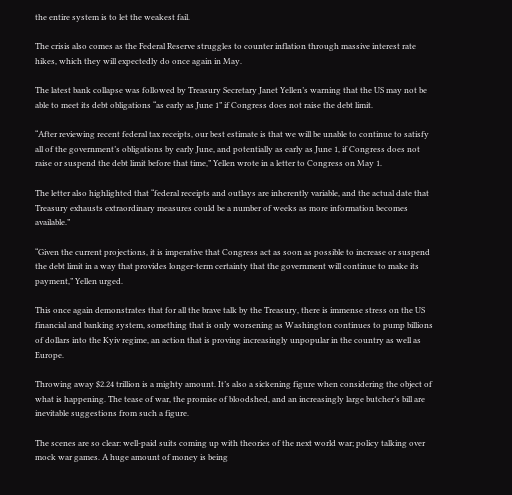the entire system is to let the weakest fail.

The crisis also comes as the Federal Reserve struggles to counter inflation through massive interest rate hikes, which they will expectedly do once again in May.

The latest bank collapse was followed by Treasury Secretary Janet Yellen’s warning that the US may not be able to meet its debt obligations “as early as June 1” if Congress does not raise the debt limit.

“After reviewing recent federal tax receipts, our best estimate is that we will be unable to continue to satisfy all of the government’s obligations by early June, and potentially as early as June 1, if Congress does not raise or suspend the debt limit before that time,” Yellen wrote in a letter to Congress on May 1.

The letter also highlighted that “federal receipts and outlays are inherently variable, and the actual date that Treasury exhausts extraordinary measures could be a number of weeks as more information becomes available.”

“Given the current projections, it is imperative that Congress act as soon as possible to increase or suspend the debt limit in a way that provides longer-term certainty that the government will continue to make its payment,” Yellen urged.

This once again demonstrates that for all the brave talk by the Treasury, there is immense stress on the US financial and banking system, something that is only worsening as Washington continues to pump billions of dollars into the Kyiv regime, an action that is proving increasingly unpopular in the country as well as Europe.

Throwing away $2.24 trillion is a mighty amount. It’s also a sickening figure when considering the object of what is happening. The tease of war, the promise of bloodshed, and an increasingly large butcher’s bill are inevitable suggestions from such a figure.

The scenes are so clear: well-paid suits coming up with theories of the next world war; policy talking over mock war games. A huge amount of money is being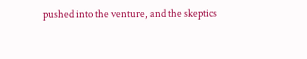pushed into the venture, and the skeptics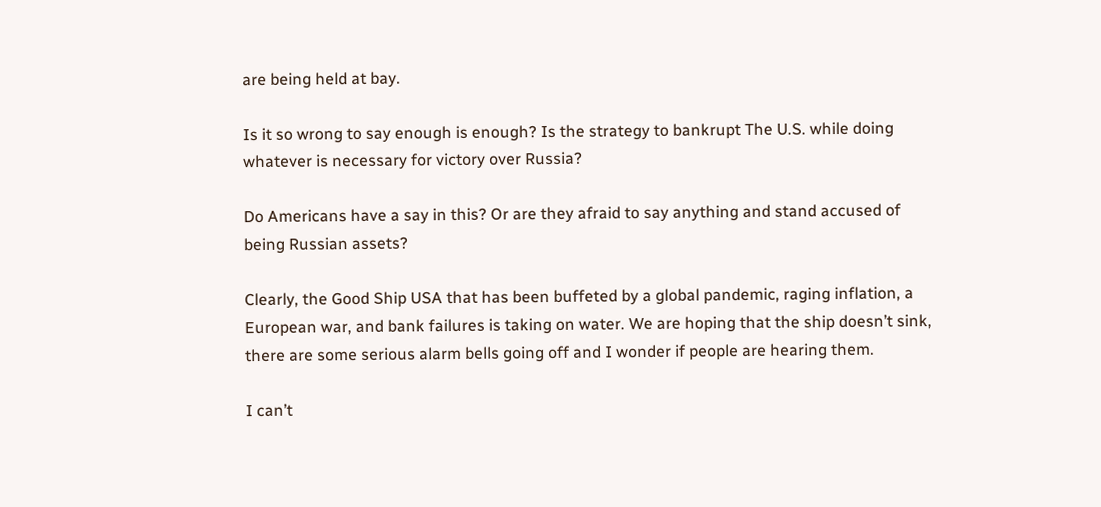are being held at bay.

Is it so wrong to say enough is enough? Is the strategy to bankrupt The U.S. while doing whatever is necessary for victory over Russia?

Do Americans have a say in this? Or are they afraid to say anything and stand accused of being Russian assets?

Clearly, the Good Ship USA that has been buffeted by a global pandemic, raging inflation, a European war, and bank failures is taking on water. We are hoping that the ship doesn’t sink, there are some serious alarm bells going off and I wonder if people are hearing them.

I can’t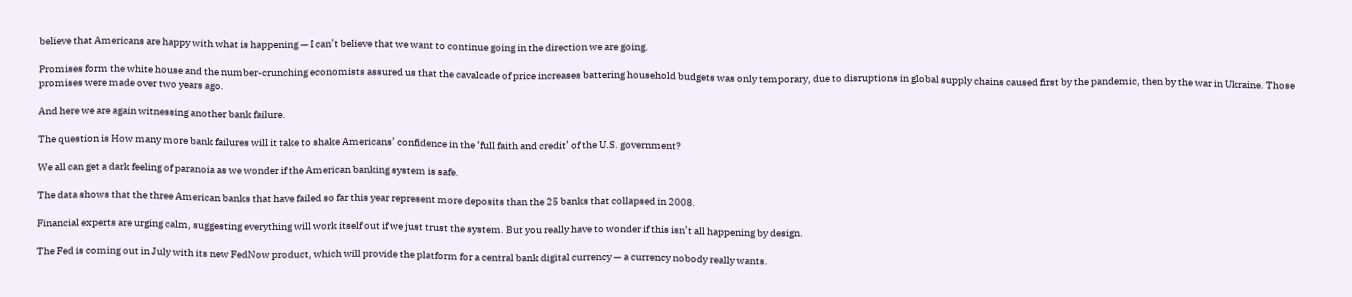believe that Americans are happy with what is happening — I can’t believe that we want to continue going in the direction we are going.

Promises form the white house and the number-crunching economists assured us that the cavalcade of price increases battering household budgets was only temporary, due to disruptions in global supply chains caused first by the pandemic, then by the war in Ukraine. Those promises were made over two years ago.

And here we are again witnessing another bank failure.

The question is How many more bank failures will it take to shake Americans’ confidence in the ‘full faith and credit’ of the U.S. government?

We all can get a dark feeling of paranoia as we wonder if the American banking system is safe.

The data shows that the three American banks that have failed so far this year represent more deposits than the 25 banks that collapsed in 2008.

Financial experts are urging calm, suggesting everything will work itself out if we just trust the system. But you really have to wonder if this isn’t all happening by design.

The Fed is coming out in July with its new FedNow product, which will provide the platform for a central bank digital currency — a currency nobody really wants.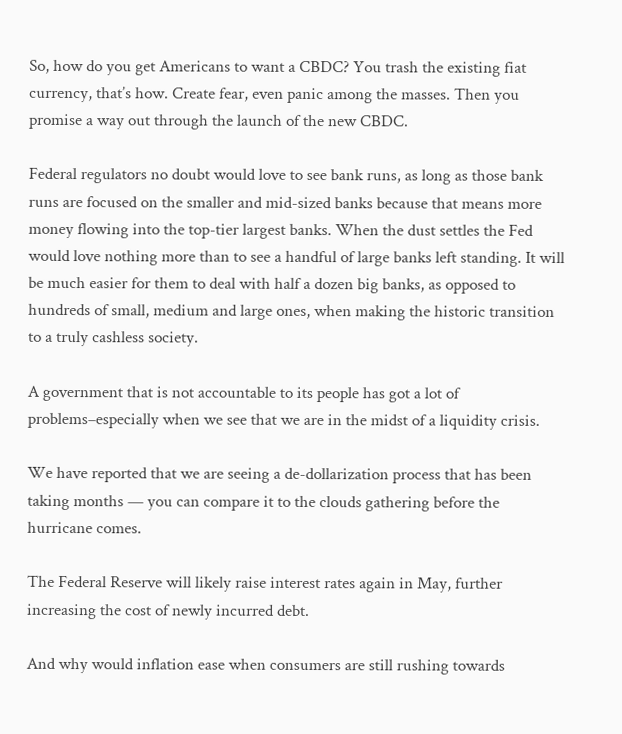So, how do you get Americans to want a CBDC? You trash the existing fiat currency, that’s how. Create fear, even panic among the masses. Then you promise a way out through the launch of the new CBDC.

Federal regulators no doubt would love to see bank runs, as long as those bank runs are focused on the smaller and mid-sized banks because that means more money flowing into the top-tier largest banks. When the dust settles the Fed would love nothing more than to see a handful of large banks left standing. It will be much easier for them to deal with half a dozen big banks, as opposed to hundreds of small, medium and large ones, when making the historic transition to a truly cashless society.

A government that is not accountable to its people has got a lot of problems–especially when we see that we are in the midst of a liquidity crisis.

We have reported that we are seeing a de-dollarization process that has been taking months — you can compare it to the clouds gathering before the hurricane comes.

The Federal Reserve will likely raise interest rates again in May, further increasing the cost of newly incurred debt.

And why would inflation ease when consumers are still rushing towards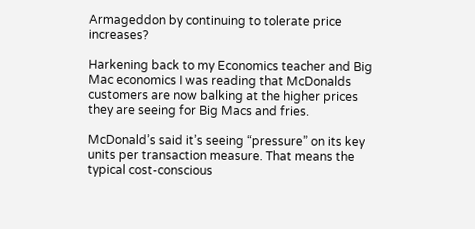Armageddon by continuing to tolerate price increases?

Harkening back to my Economics teacher and Big Mac economics I was reading that McDonalds customers are now balking at the higher prices they are seeing for Big Macs and fries.

McDonald’s said it’s seeing “pressure” on its key units per transaction measure. That means the typical cost-conscious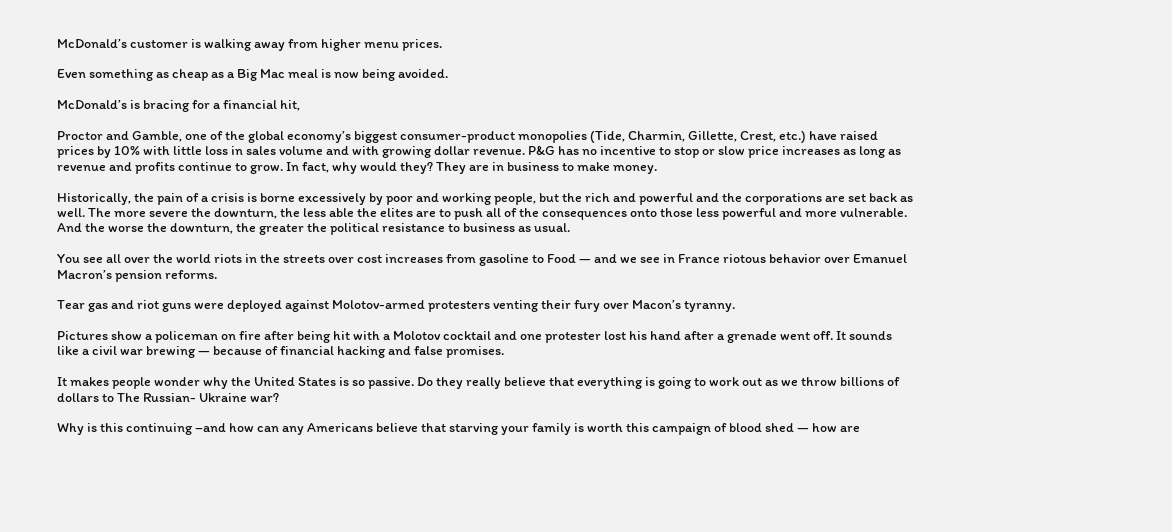McDonald’s customer is walking away from higher menu prices.

Even something as cheap as a Big Mac meal is now being avoided.

McDonald’s is bracing for a financial hit,

Proctor and Gamble, one of the global economy’s biggest consumer-product monopolies (Tide, Charmin, Gillette, Crest, etc.) have raised prices by 10% with little loss in sales volume and with growing dollar revenue. P&G has no incentive to stop or slow price increases as long as revenue and profits continue to grow. In fact, why would they? They are in business to make money.

Historically, the pain of a crisis is borne excessively by poor and working people, but the rich and powerful and the corporations are set back as well. The more severe the downturn, the less able the elites are to push all of the consequences onto those less powerful and more vulnerable. And the worse the downturn, the greater the political resistance to business as usual.

You see all over the world riots in the streets over cost increases from gasoline to Food — and we see in France riotous behavior over Emanuel Macron’s pension reforms.

Tear gas and riot guns were deployed against Molotov-armed protesters venting their fury over Macon’s tyranny.

Pictures show a policeman on fire after being hit with a Molotov cocktail and one protester lost his hand after a grenade went off. It sounds like a civil war brewing — because of financial hacking and false promises.

It makes people wonder why the United States is so passive. Do they really believe that everything is going to work out as we throw billions of dollars to The Russian- Ukraine war?

Why is this continuing –and how can any Americans believe that starving your family is worth this campaign of blood shed — how are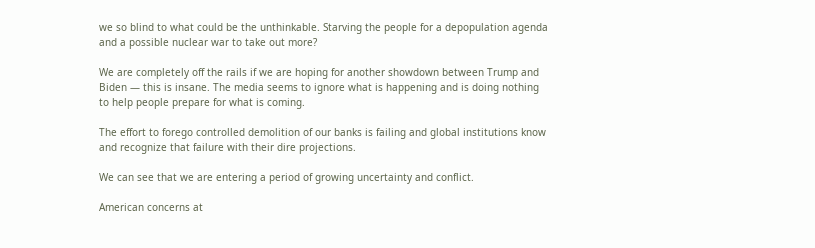we so blind to what could be the unthinkable. Starving the people for a depopulation agenda and a possible nuclear war to take out more?

We are completely off the rails if we are hoping for another showdown between Trump and Biden — this is insane. The media seems to ignore what is happening and is doing nothing to help people prepare for what is coming.

The effort to forego controlled demolition of our banks is failing and global institutions know and recognize that failure with their dire projections.

We can see that we are entering a period of growing uncertainty and conflict.

American concerns at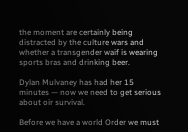the moment are certainly being distracted by the culture wars and whether a transgender waif is wearing sports bras and drinking beer.

Dylan Mulvaney has had her 15 minutes — now we need to get serious about oir survival.

Before we have a world Order we must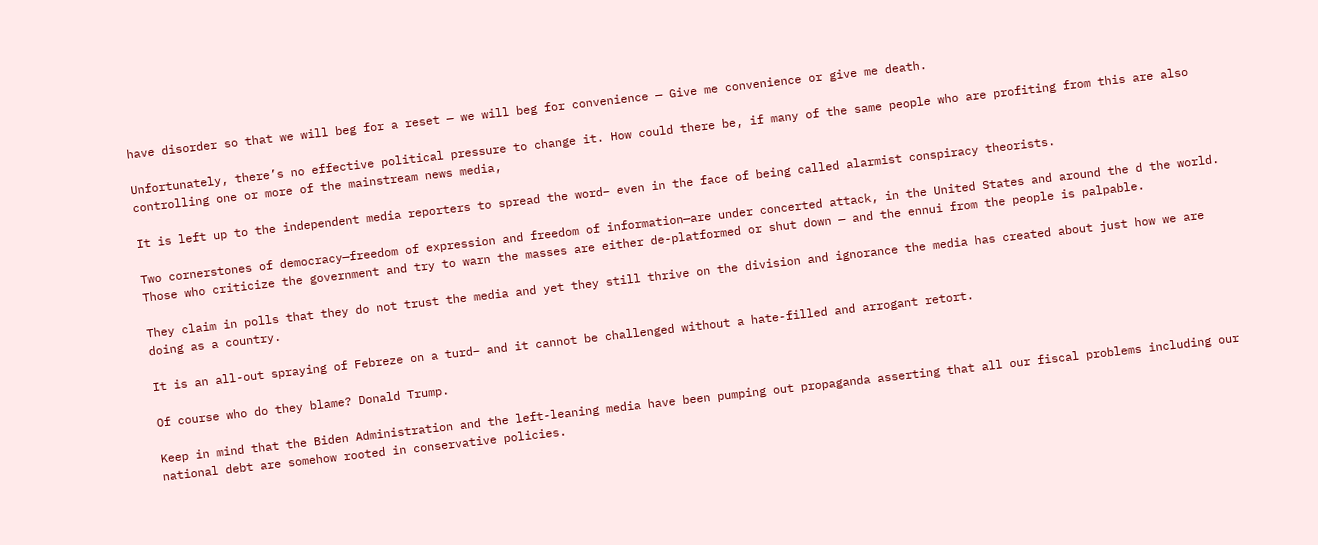have disorder so that we will beg for a reset — we will beg for convenience — Give me convenience or give me death.

Unfortunately, there’s no effective political pressure to change it. How could there be, if many of the same people who are profiting from this are also controlling one or more of the mainstream news media,

It is left up to the independent media reporters to spread the word– even in the face of being called alarmist conspiracy theorists.

Two cornerstones of democracy—freedom of expression and freedom of information—are under concerted attack, in the United States and around the d the world. Those who criticize the government and try to warn the masses are either de-platformed or shut down — and the ennui from the people is palpable.

They claim in polls that they do not trust the media and yet they still thrive on the division and ignorance the media has created about just how we are doing as a country.

It is an all-out spraying of Febreze on a turd– and it cannot be challenged without a hate-filled and arrogant retort.

Of course who do they blame? Donald Trump.

Keep in mind that the Biden Administration and the left-leaning media have been pumping out propaganda asserting that all our fiscal problems including our national debt are somehow rooted in conservative policies.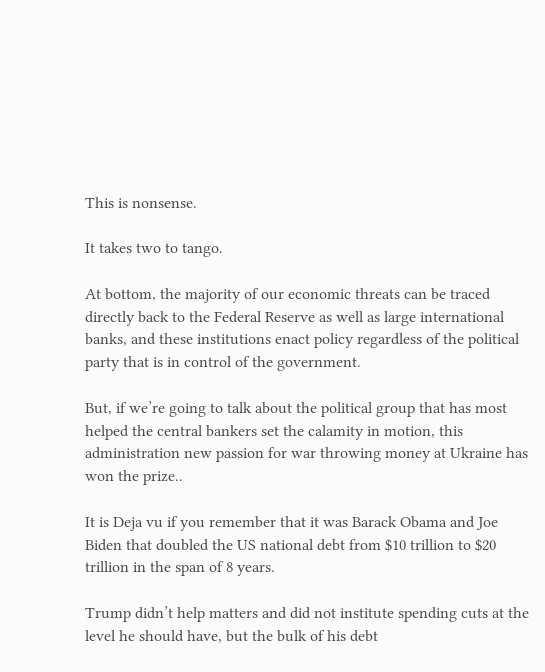This is nonsense.

It takes two to tango.

At bottom, the majority of our economic threats can be traced directly back to the Federal Reserve as well as large international banks, and these institutions enact policy regardless of the political party that is in control of the government.

But, if we’re going to talk about the political group that has most helped the central bankers set the calamity in motion, this administration new passion for war throwing money at Ukraine has won the prize..

It is Deja vu if you remember that it was Barack Obama and Joe Biden that doubled the US national debt from $10 trillion to $20 trillion in the span of 8 years.

Trump didn’t help matters and did not institute spending cuts at the level he should have, but the bulk of his debt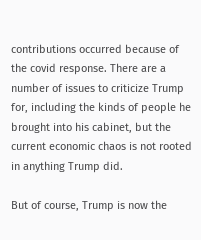contributions occurred because of the covid response. There are a number of issues to criticize Trump for, including the kinds of people he brought into his cabinet, but the current economic chaos is not rooted in anything Trump did.

But of course, Trump is now the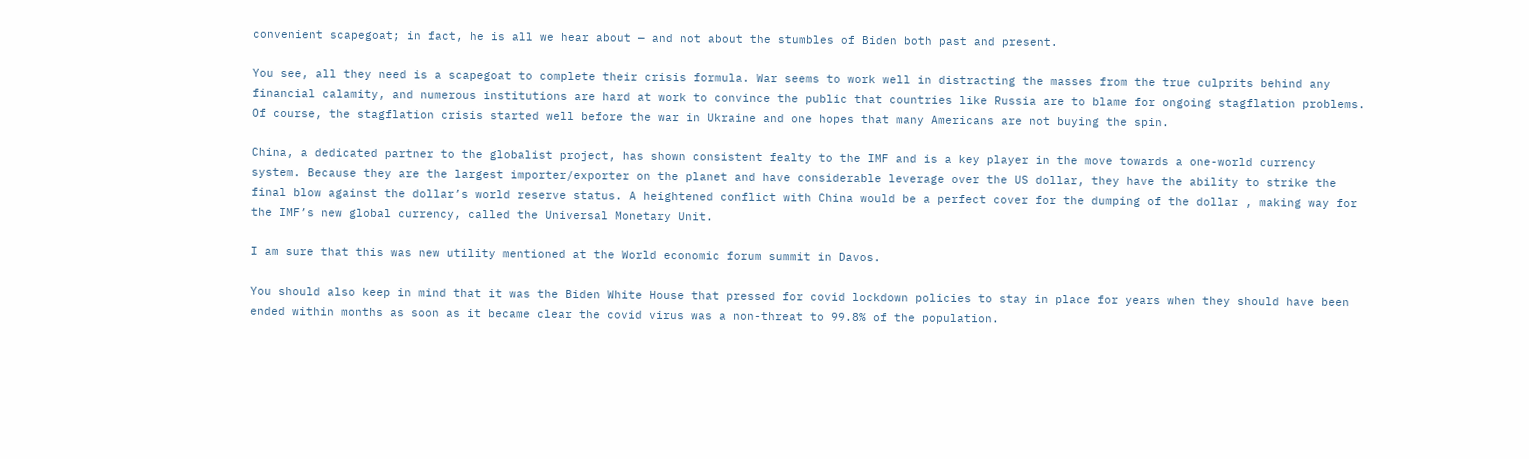convenient scapegoat; in fact, he is all we hear about — and not about the stumbles of Biden both past and present.

You see, all they need is a scapegoat to complete their crisis formula. War seems to work well in distracting the masses from the true culprits behind any financial calamity, and numerous institutions are hard at work to convince the public that countries like Russia are to blame for ongoing stagflation problems. Of course, the stagflation crisis started well before the war in Ukraine and one hopes that many Americans are not buying the spin.

China, a dedicated partner to the globalist project, has shown consistent fealty to the IMF and is a key player in the move towards a one-world currency system. Because they are the largest importer/exporter on the planet and have considerable leverage over the US dollar, they have the ability to strike the final blow against the dollar’s world reserve status. A heightened conflict with China would be a perfect cover for the dumping of the dollar , making way for the IMF’s new global currency, called the Universal Monetary Unit.

I am sure that this was new utility mentioned at the World economic forum summit in Davos.

You should also keep in mind that it was the Biden White House that pressed for covid lockdown policies to stay in place for years when they should have been ended within months as soon as it became clear the covid virus was a non-threat to 99.8% of the population.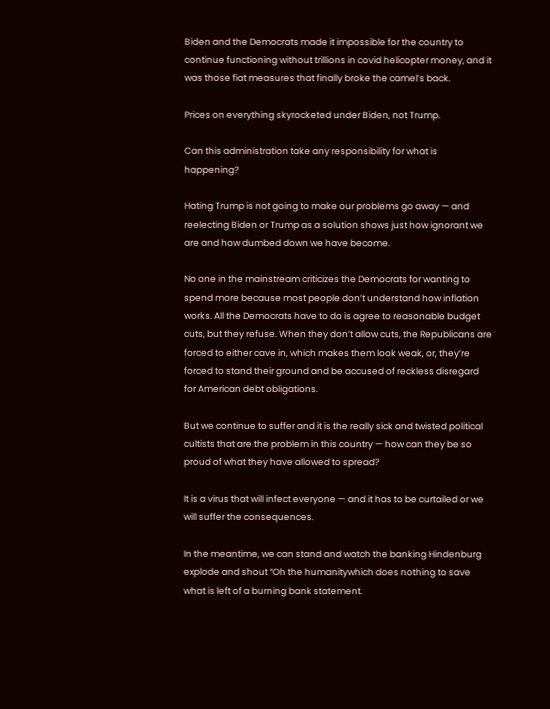Biden and the Democrats made it impossible for the country to continue functioning without trillions in covid helicopter money, and it was those fiat measures that finally broke the camel’s back.

Prices on everything skyrocketed under Biden, not Trump.

Can this administration take any responsibility for what is happening?

Hating Trump is not going to make our problems go away — and reelecting Biden or Trump as a solution shows just how ignorant we are and how dumbed down we have become.

No one in the mainstream criticizes the Democrats for wanting to spend more because most people don’t understand how inflation works. All the Democrats have to do is agree to reasonable budget cuts, but they refuse. When they don’t allow cuts, the Republicans are forced to either cave in, which makes them look weak, or, they’re forced to stand their ground and be accused of reckless disregard for American debt obligations.

But we continue to suffer and it is the really sick and twisted political cultists that are the problem in this country — how can they be so proud of what they have allowed to spread?

It is a virus that will infect everyone — and it has to be curtailed or we will suffer the consequences.

In the meantime, we can stand and watch the banking Hindenburg explode and shout “Oh the humanitywhich does nothing to save what is left of a burning bank statement.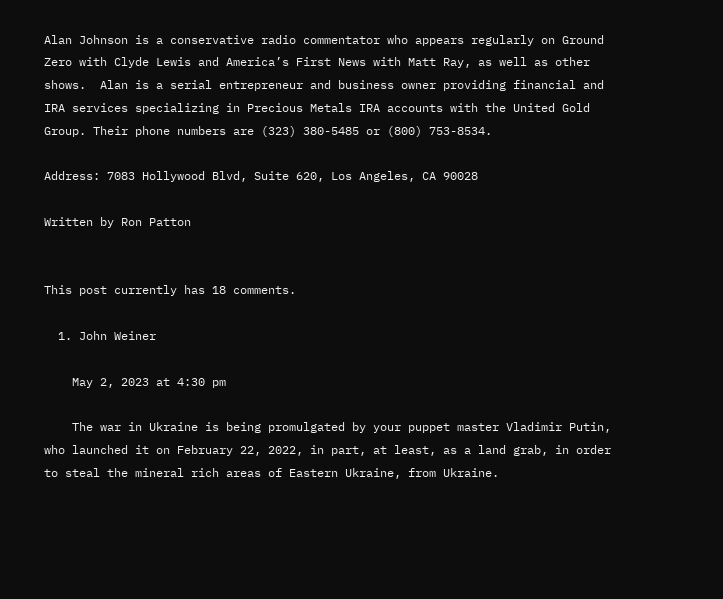Alan Johnson is a conservative radio commentator who appears regularly on Ground Zero with Clyde Lewis and America’s First News with Matt Ray, as well as other shows.  Alan is a serial entrepreneur and business owner providing financial and IRA services specializing in Precious Metals IRA accounts with the United Gold Group. Their phone numbers are (323) 380-5485 or (800) 753-8534.

Address: 7083 Hollywood Blvd, Suite 620, Los Angeles, CA 90028

Written by Ron Patton


This post currently has 18 comments.

  1. John Weiner

    May 2, 2023 at 4:30 pm

    The war in Ukraine is being promulgated by your puppet master Vladimir Putin, who launched it on February 22, 2022, in part, at least, as a land grab, in order to steal the mineral rich areas of Eastern Ukraine, from Ukraine.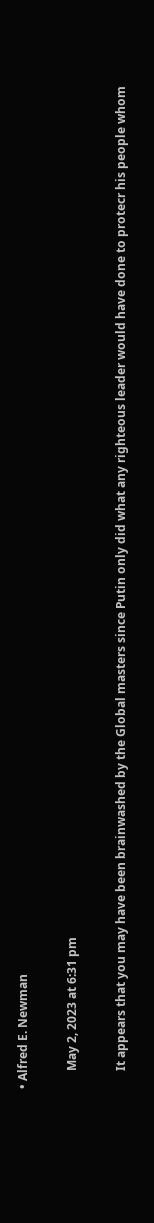• Alfred E. Newman

      May 2, 2023 at 6:31 pm

      It appears that you may have been brainwashed by the Global masters since Putin only did what any righteous leader would have done to protecr his people whom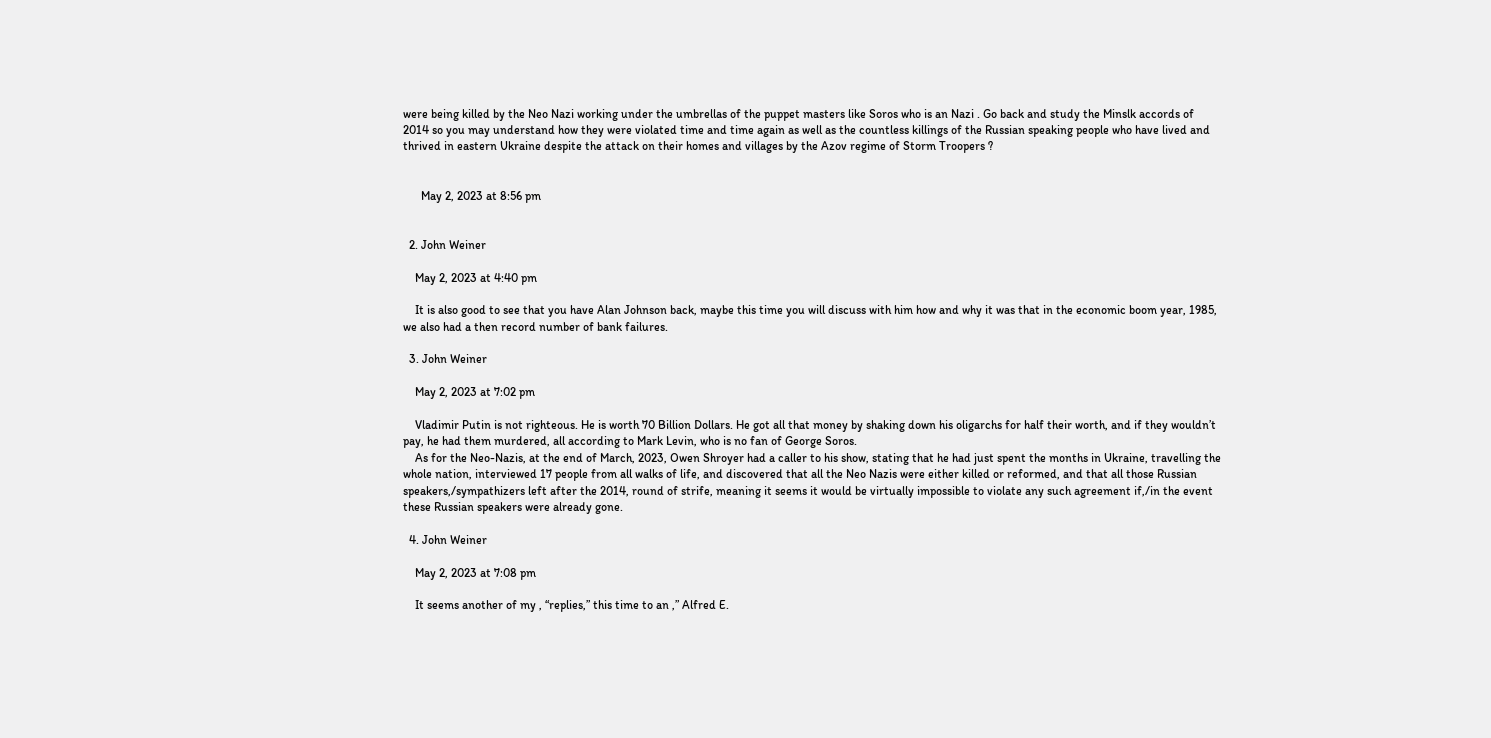were being killed by the Neo Nazi working under the umbrellas of the puppet masters like Soros who is an Nazi . Go back and study the Minslk accords of 2014 so you may understand how they were violated time and time again as well as the countless killings of the Russian speaking people who have lived and thrived in eastern Ukraine despite the attack on their homes and villages by the Azov regime of Storm Troopers ?


      May 2, 2023 at 8:56 pm


  2. John Weiner

    May 2, 2023 at 4:40 pm

    It is also good to see that you have Alan Johnson back, maybe this time you will discuss with him how and why it was that in the economic boom year, 1985, we also had a then record number of bank failures.

  3. John Weiner

    May 2, 2023 at 7:02 pm

    Vladimir Putin is not righteous. He is worth 70 Billion Dollars. He got all that money by shaking down his oligarchs for half their worth, and if they wouldn’t pay, he had them murdered, all according to Mark Levin, who is no fan of George Soros.
    As for the Neo-Nazis, at the end of March, 2023, Owen Shroyer had a caller to his show, stating that he had just spent the months in Ukraine, travelling the whole nation, interviewed 17 people from all walks of life, and discovered that all the Neo Nazis were either killed or reformed, and that all those Russian speakers,/sympathizers left after the 2014, round of strife, meaning it seems it would be virtually impossible to violate any such agreement if,/in the event these Russian speakers were already gone.

  4. John Weiner

    May 2, 2023 at 7:08 pm

    It seems another of my , “replies,” this time to an ,” Alfred E.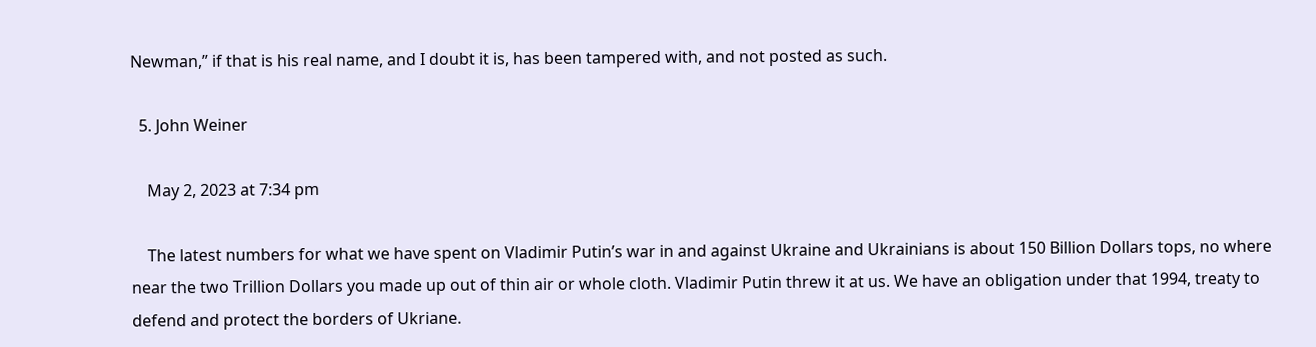Newman,” if that is his real name, and I doubt it is, has been tampered with, and not posted as such.

  5. John Weiner

    May 2, 2023 at 7:34 pm

    The latest numbers for what we have spent on Vladimir Putin’s war in and against Ukraine and Ukrainians is about 150 Billion Dollars tops, no where near the two Trillion Dollars you made up out of thin air or whole cloth. Vladimir Putin threw it at us. We have an obligation under that 1994, treaty to defend and protect the borders of Ukriane.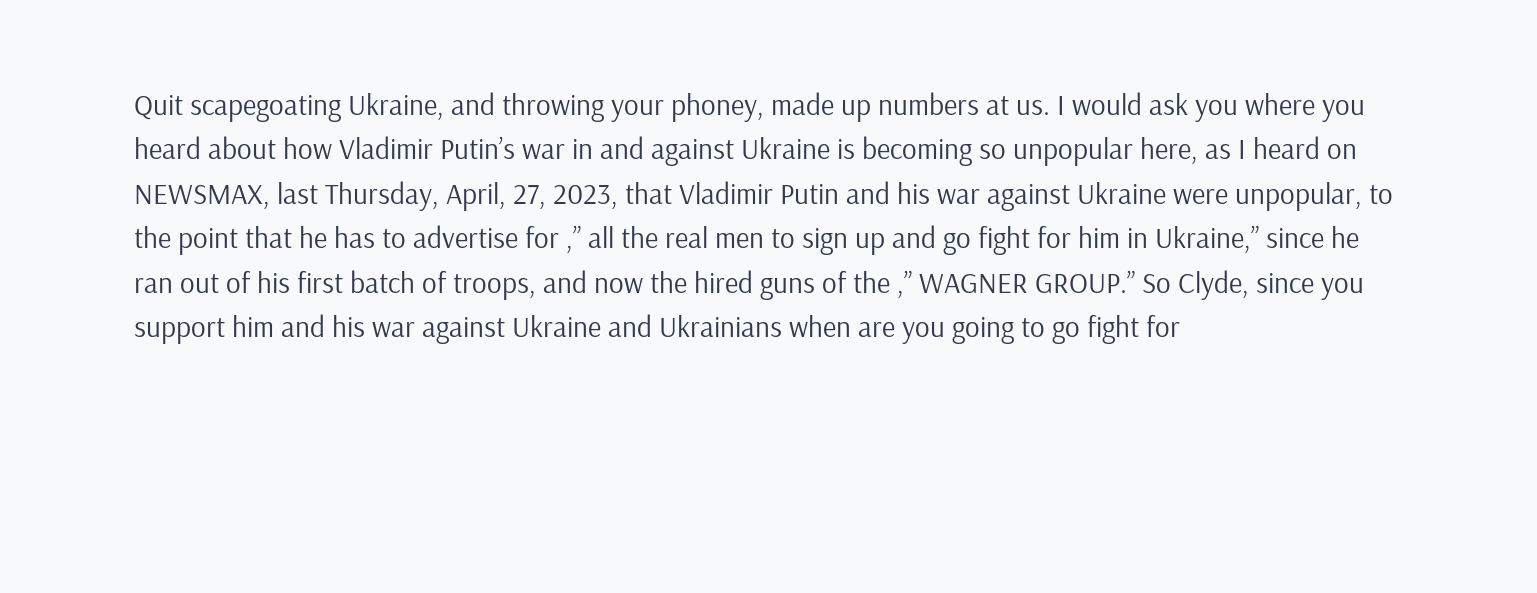Quit scapegoating Ukraine, and throwing your phoney, made up numbers at us. I would ask you where you heard about how Vladimir Putin’s war in and against Ukraine is becoming so unpopular here, as I heard on NEWSMAX, last Thursday, April, 27, 2023, that Vladimir Putin and his war against Ukraine were unpopular, to the point that he has to advertise for ,” all the real men to sign up and go fight for him in Ukraine,” since he ran out of his first batch of troops, and now the hired guns of the ,” WAGNER GROUP.” So Clyde, since you support him and his war against Ukraine and Ukrainians when are you going to go fight for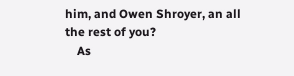him, and Owen Shroyer, an all the rest of you?
    As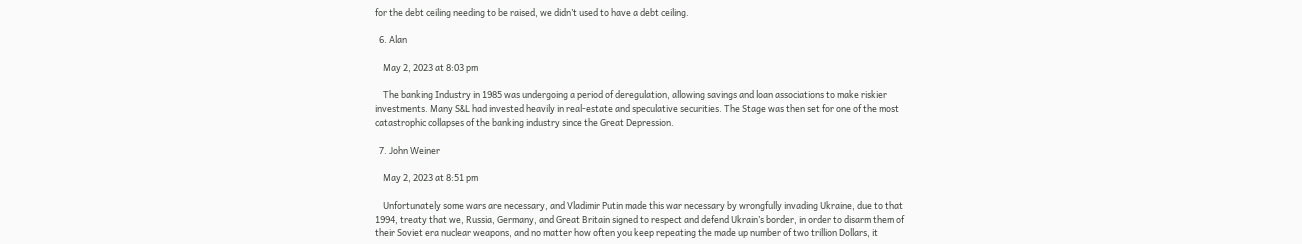for the debt ceiling needing to be raised, we didn’t used to have a debt ceiling.

  6. Alan

    May 2, 2023 at 8:03 pm

    The banking Industry in 1985 was undergoing a period of deregulation, allowing savings and loan associations to make riskier investments. Many S&L had invested heavily in real-estate and speculative securities. The Stage was then set for one of the most catastrophic collapses of the banking industry since the Great Depression.

  7. John Weiner

    May 2, 2023 at 8:51 pm

    Unfortunately some wars are necessary, and Vladimir Putin made this war necessary by wrongfully invading Ukraine, due to that 1994, treaty that we, Russia, Germany, and Great Britain signed to respect and defend Ukrain’s border, in order to disarm them of their Soviet era nuclear weapons, and no matter how often you keep repeating the made up number of two trillion Dollars, it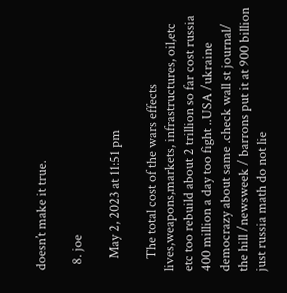doesn’t make it true.

  8. joe

    May 2, 2023 at 11:51 pm

    The total cost of the wars effects lives,weapons,markets, infrastructures, oil,etc etc too rebuild about 2 trillion so far cost russia 400 million a day too fight ..USA /ukraine democrazy about same .check wall st journal/ the hill /newsweek / barrons put it at 900 billion just russia math do not lie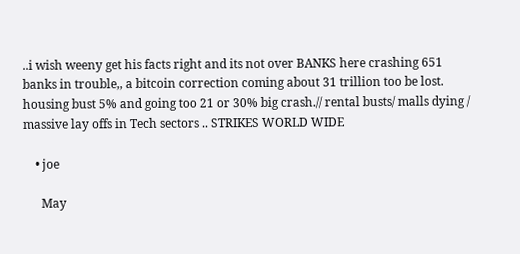..i wish weeny get his facts right and its not over BANKS here crashing 651 banks in trouble,, a bitcoin correction coming about 31 trillion too be lost. housing bust 5% and going too 21 or 30% big crash.// rental busts/ malls dying / massive lay offs in Tech sectors .. STRIKES WORLD WIDE

    • joe

      May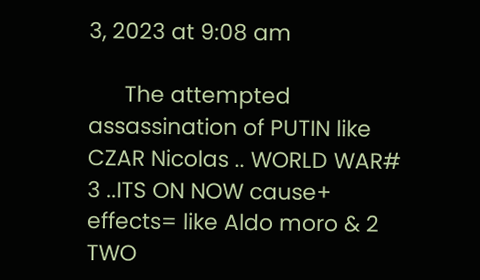3, 2023 at 9:08 am

      The attempted assassination of PUTIN like CZAR Nicolas .. WORLD WAR# 3 ..ITS ON NOW cause+ effects= like Aldo moro & 2 TWO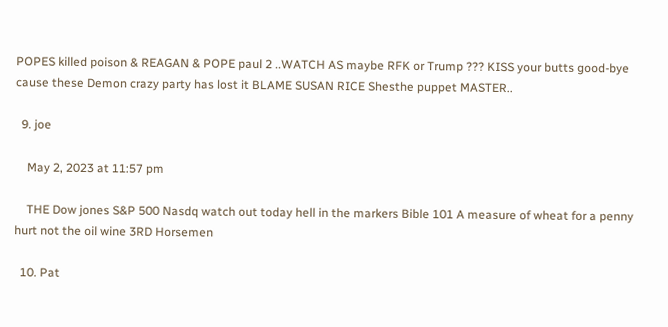POPES killed poison & REAGAN & POPE paul 2 ..WATCH AS maybe RFK or Trump ??? KISS your butts good-bye cause these Demon crazy party has lost it BLAME SUSAN RICE Shesthe puppet MASTER..

  9. joe

    May 2, 2023 at 11:57 pm

    THE Dow jones S&P 500 Nasdq watch out today hell in the markers Bible 101 A measure of wheat for a penny hurt not the oil wine 3RD Horsemen

  10. Pat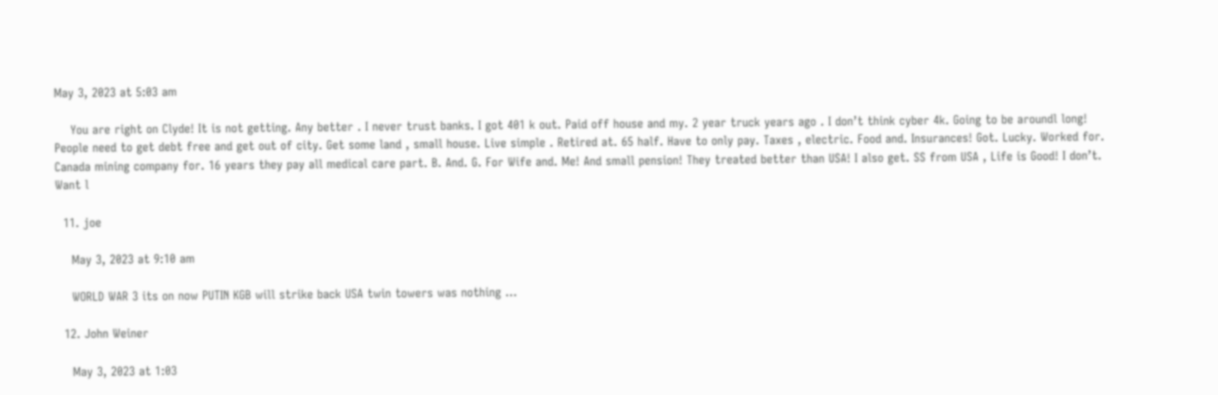May 3, 2023 at 5:03 am

    You are right on Clyde! It is not getting. Any better . I never trust banks. I got 401 k out. Paid off house and my. 2 year truck years ago . I don’t think cyber 4k. Going to be aroundl long! People need to get debt free and get out of city. Get some land , small house. Live simple . Retired at. 65 half. Have to only pay. Taxes , electric. Food and. Insurances! Got. Lucky. Worked for. Canada mining company for. 16 years they pay all medical care part. B. And. G. For Wife and. Me! And small pension! They treated better than USA! I also get. SS from USA , Life is Good! I don’t. Want l

  11. joe

    May 3, 2023 at 9:10 am

    WORLD WAR 3 its on now PUTIN KGB will strike back USA twin towers was nothing …

  12. John Weiner

    May 3, 2023 at 1:03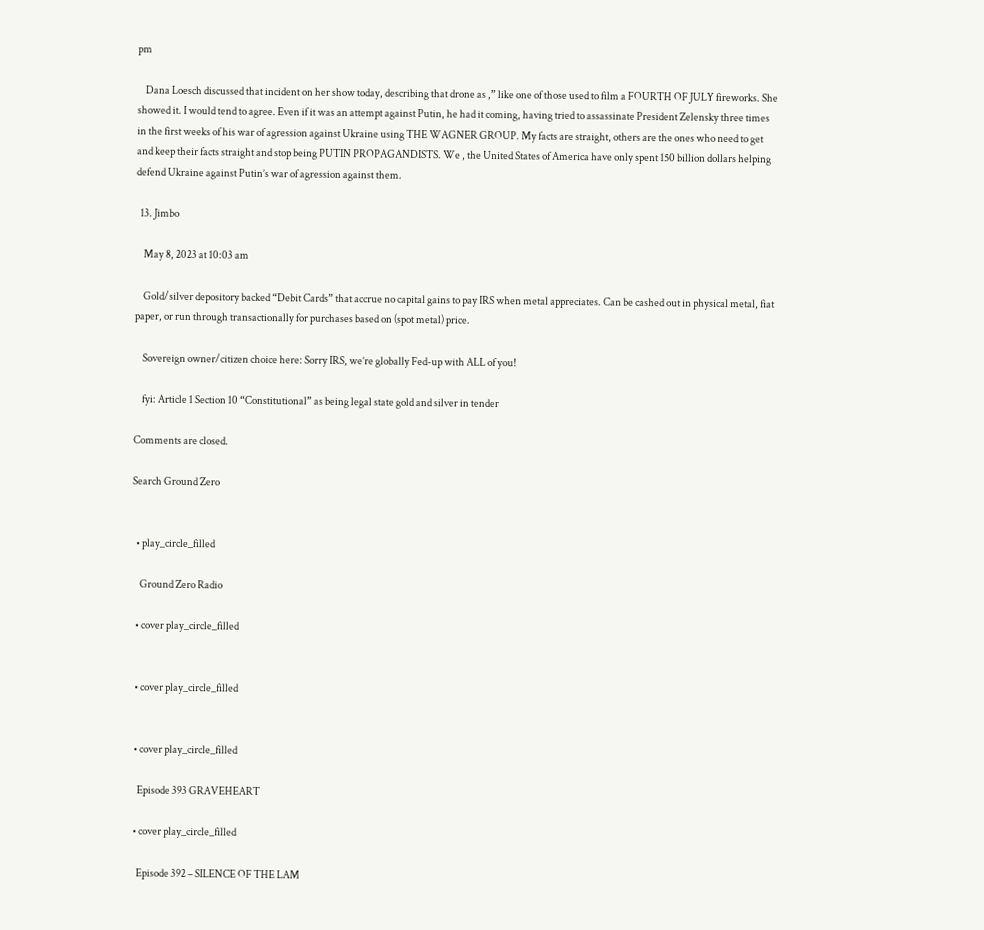pm

    Dana Loesch discussed that incident on her show today, describing that drone as ,” like one of those used to film a FOURTH OF JULY fireworks. She showed it. I would tend to agree. Even if it was an attempt against Putin, he had it coming, having tried to assassinate President Zelensky three times in the first weeks of his war of agression against Ukraine using THE WAGNER GROUP. My facts are straight, others are the ones who need to get and keep their facts straight and stop being PUTIN PROPAGANDISTS. We , the United States of America have only spent 150 billion dollars helping defend Ukraine against Putin’s war of agression against them.

  13. Jimbo

    May 8, 2023 at 10:03 am

    Gold/silver depository backed “Debit Cards” that accrue no capital gains to pay IRS when metal appreciates. Can be cashed out in physical metal, fiat paper, or run through transactionally for purchases based on (spot metal) price.

    Sovereign owner/citizen choice here: Sorry IRS, we’re globally Fed-up with ALL of you!

    fyi: Article 1 Section 10 “Constitutional” as being legal state gold and silver in tender

Comments are closed.

Search Ground Zero


  • play_circle_filled

    Ground Zero Radio

  • cover play_circle_filled


  • cover play_circle_filled


  • cover play_circle_filled

    Episode 393 GRAVEHEART

  • cover play_circle_filled

    Episode 392 – SILENCE OF THE LAM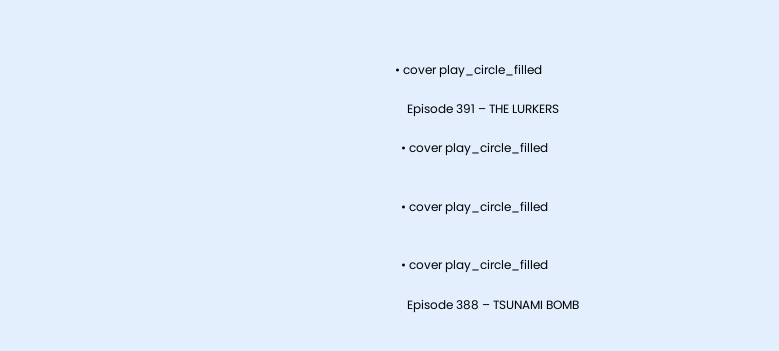• cover play_circle_filled

    Episode 391 – THE LURKERS

  • cover play_circle_filled


  • cover play_circle_filled


  • cover play_circle_filled

    Episode 388 – TSUNAMI BOMB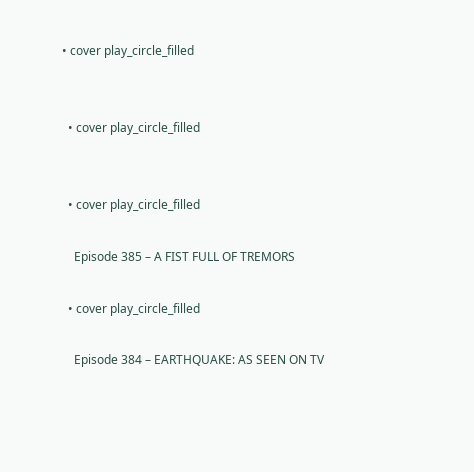• cover play_circle_filled


  • cover play_circle_filled


  • cover play_circle_filled

    Episode 385 – A FIST FULL OF TREMORS

  • cover play_circle_filled

    Episode 384 – EARTHQUAKE: AS SEEN ON TV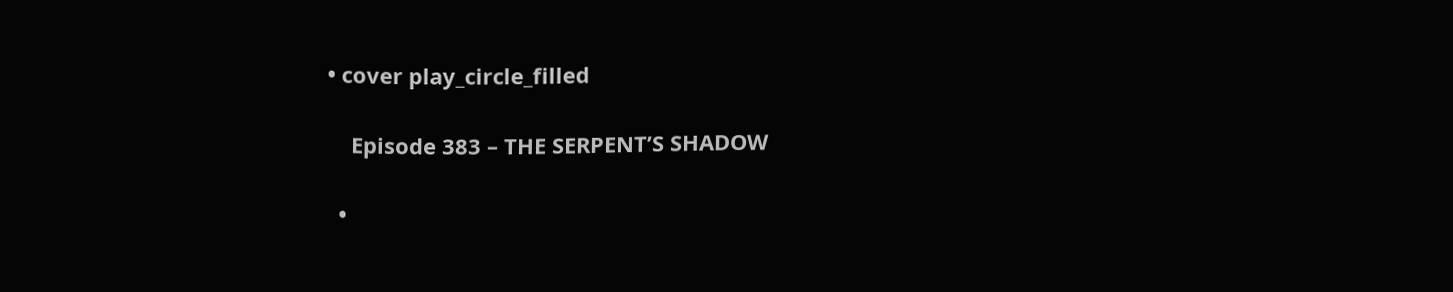• cover play_circle_filled

    Episode 383 – THE SERPENT’S SHADOW

  •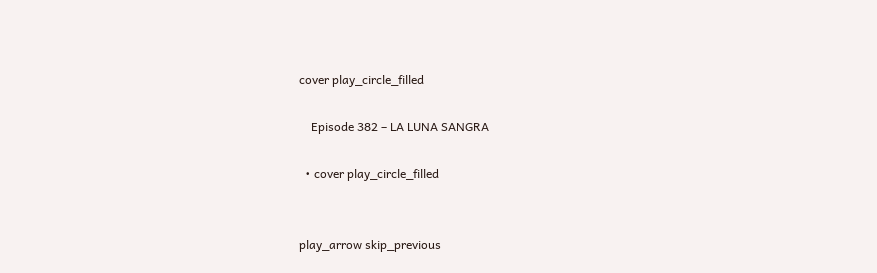cover play_circle_filled

    Episode 382 – LA LUNA SANGRA

  • cover play_circle_filled


play_arrow skip_previous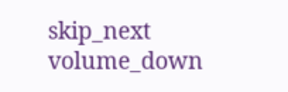skip_next volume_down